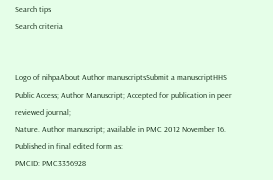Search tips
Search criteria


Logo of nihpaAbout Author manuscriptsSubmit a manuscriptHHS Public Access; Author Manuscript; Accepted for publication in peer reviewed journal;
Nature. Author manuscript; available in PMC 2012 November 16.
Published in final edited form as:
PMCID: PMC3356928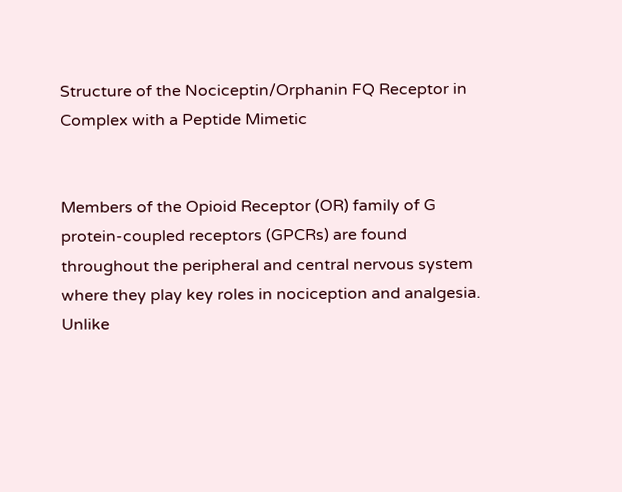Structure of the Nociceptin/Orphanin FQ Receptor in Complex with a Peptide Mimetic


Members of the Opioid Receptor (OR) family of G protein-coupled receptors (GPCRs) are found throughout the peripheral and central nervous system where they play key roles in nociception and analgesia. Unlike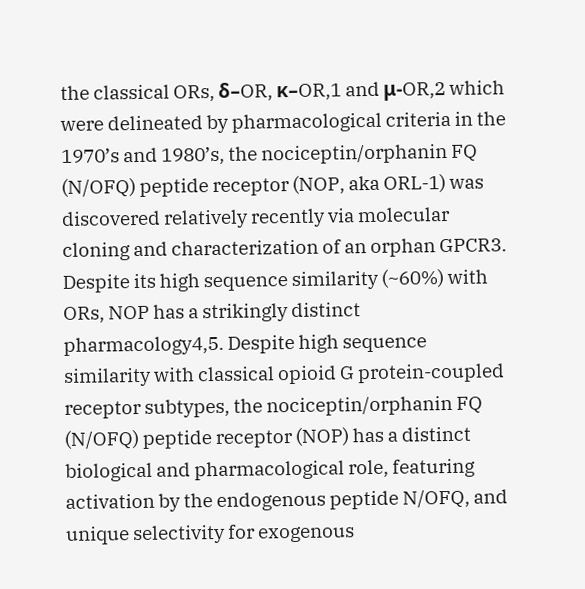the classical ORs, δ–OR, κ–OR,1 and μ-OR,2 which were delineated by pharmacological criteria in the 1970’s and 1980’s, the nociceptin/orphanin FQ (N/OFQ) peptide receptor (NOP, aka ORL-1) was discovered relatively recently via molecular cloning and characterization of an orphan GPCR3. Despite its high sequence similarity (~60%) with ORs, NOP has a strikingly distinct pharmacology4,5. Despite high sequence similarity with classical opioid G protein-coupled receptor subtypes, the nociceptin/orphanin FQ (N/OFQ) peptide receptor (NOP) has a distinct biological and pharmacological role, featuring activation by the endogenous peptide N/OFQ, and unique selectivity for exogenous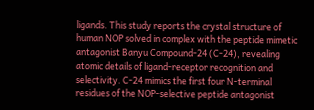ligands. This study reports the crystal structure of human NOP solved in complex with the peptide mimetic antagonist Banyu Compound-24 (C-24), revealing atomic details of ligand-receptor recognition and selectivity. C-24 mimics the first four N-terminal residues of the NOP-selective peptide antagonist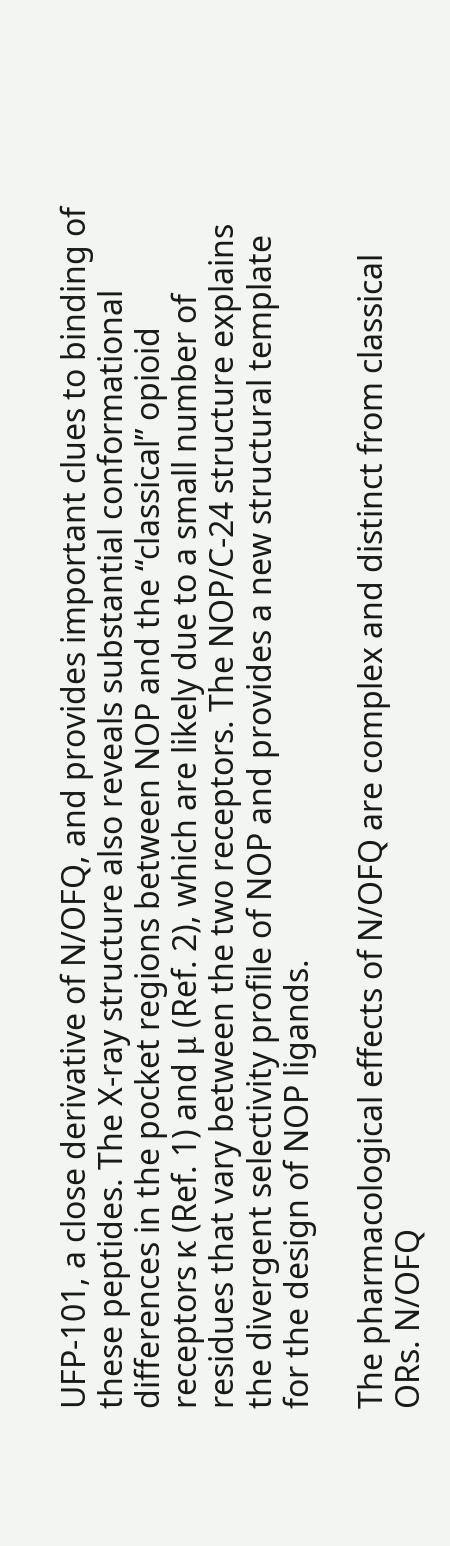UFP-101, a close derivative of N/OFQ, and provides important clues to binding of these peptides. The X-ray structure also reveals substantial conformational differences in the pocket regions between NOP and the “classical” opioid receptors κ (Ref. 1) and μ (Ref. 2), which are likely due to a small number of residues that vary between the two receptors. The NOP/C-24 structure explains the divergent selectivity profile of NOP and provides a new structural template for the design of NOP ligands.

The pharmacological effects of N/OFQ are complex and distinct from classical ORs. N/OFQ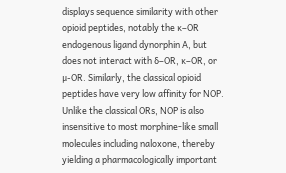displays sequence similarity with other opioid peptides, notably the κ–OR endogenous ligand dynorphin A, but does not interact with δ–OR, κ–OR, or μ-OR. Similarly, the classical opioid peptides have very low affinity for NOP. Unlike the classical ORs, NOP is also insensitive to most morphine-like small molecules including naloxone, thereby yielding a pharmacologically important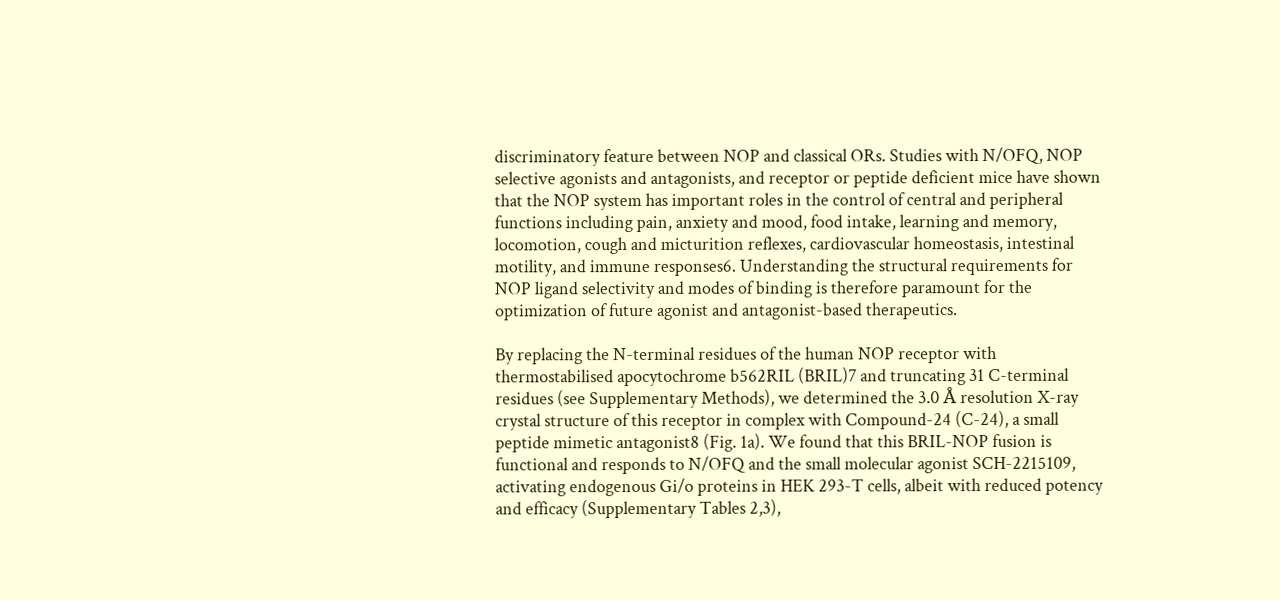discriminatory feature between NOP and classical ORs. Studies with N/OFQ, NOP selective agonists and antagonists, and receptor or peptide deficient mice have shown that the NOP system has important roles in the control of central and peripheral functions including pain, anxiety and mood, food intake, learning and memory, locomotion, cough and micturition reflexes, cardiovascular homeostasis, intestinal motility, and immune responses6. Understanding the structural requirements for NOP ligand selectivity and modes of binding is therefore paramount for the optimization of future agonist and antagonist-based therapeutics.

By replacing the N-terminal residues of the human NOP receptor with thermostabilised apocytochrome b562RIL (BRIL)7 and truncating 31 C-terminal residues (see Supplementary Methods), we determined the 3.0 Å resolution X-ray crystal structure of this receptor in complex with Compound-24 (C-24), a small peptide mimetic antagonist8 (Fig. 1a). We found that this BRIL-NOP fusion is functional and responds to N/OFQ and the small molecular agonist SCH-2215109, activating endogenous Gi/o proteins in HEK 293-T cells, albeit with reduced potency and efficacy (Supplementary Tables 2,3),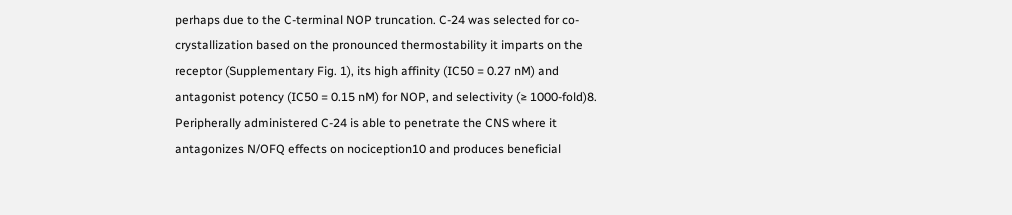perhaps due to the C-terminal NOP truncation. C-24 was selected for co-crystallization based on the pronounced thermostability it imparts on the receptor (Supplementary Fig. 1), its high affinity (IC50 = 0.27 nM) and antagonist potency (IC50 = 0.15 nM) for NOP, and selectivity (≥ 1000-fold)8. Peripherally administered C-24 is able to penetrate the CNS where it antagonizes N/OFQ effects on nociception10 and produces beneficial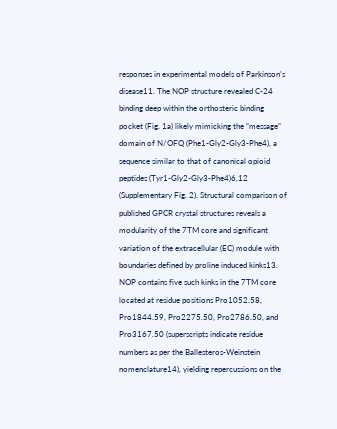responses in experimental models of Parkinson’s disease11. The NOP structure revealed C-24 binding deep within the orthosteric binding pocket (Fig. 1a) likely mimicking the “message” domain of N/OFQ (Phe1-Gly2-Gly3-Phe4), a sequence similar to that of canonical opioid peptides (Tyr1-Gly2-Gly3-Phe4)6,12 (Supplementary Fig. 2). Structural comparison of published GPCR crystal structures reveals a modularity of the 7TM core and significant variation of the extracellular (EC) module with boundaries defined by proline induced kinks13. NOP contains five such kinks in the 7TM core located at residue positions Pro1052.58, Pro1844.59, Pro2275.50, Pro2786.50, and Pro3167.50 (superscripts indicate residue numbers as per the Ballesteros-Weinstein nomenclature14), yielding repercussions on the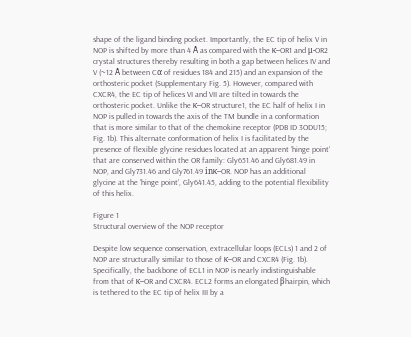shape of the ligand binding pocket. Importantly, the EC tip of helix V in NOP is shifted by more than 4 Å as compared with the κ–OR1 and μ-OR2 crystal structures thereby resulting in both a gap between helices IV and V (~12 Å between Cα of residues 184 and 215) and an expansion of the orthosteric pocket (Supplementary Fig. 5). However, compared with CXCR4, the EC tip of helices VI and VII are tilted in towards the orthosteric pocket. Unlike the κ–OR structure1, the EC half of helix I in NOP is pulled in towards the axis of the TM bundle in a conformation that is more similar to that of the chemokine receptor (PDB ID 3ODU15; Fig. 1b). This alternate conformation of helix I is facilitated by the presence of flexible glycine residues located at an apparent ‘hinge point’ that are conserved within the OR family: Gly651.46 and Gly681.49 in NOP, and Gly731.46 and Gly761.49 inκ–OR. NOP has an additional glycine at the ‘hinge point’, Gly641.45, adding to the potential flexibility of this helix.

Figure 1
Structural overview of the NOP receptor

Despite low sequence conservation, extracellular loops (ECLs) 1 and 2 of NOP are structurally similar to those of κ–OR and CXCR4 (Fig. 1b). Specifically, the backbone of ECL1 in NOP is nearly indistinguishable from that of κ–OR and CXCR4. ECL2 forms an elongated βhairpin, which is tethered to the EC tip of helix III by a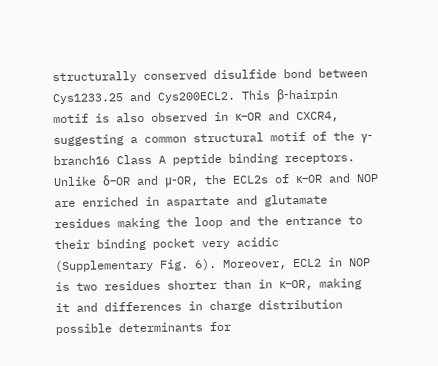structurally conserved disulfide bond between Cys1233.25 and Cys200ECL2. This β-hairpin motif is also observed in κ–OR and CXCR4, suggesting a common structural motif of the γ-branch16 Class A peptide binding receptors. Unlike δ–OR and μ-OR, the ECL2s of κ–OR and NOP are enriched in aspartate and glutamate residues making the loop and the entrance to their binding pocket very acidic (Supplementary Fig. 6). Moreover, ECL2 in NOP is two residues shorter than in κ–OR, making it and differences in charge distribution possible determinants for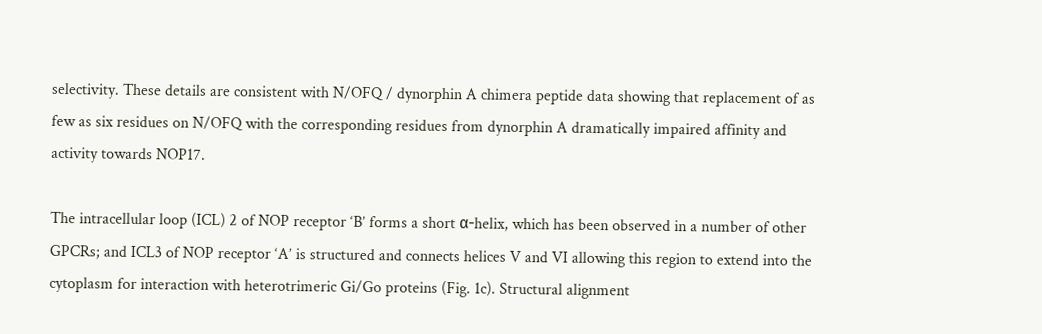selectivity. These details are consistent with N/OFQ / dynorphin A chimera peptide data showing that replacement of as few as six residues on N/OFQ with the corresponding residues from dynorphin A dramatically impaired affinity and activity towards NOP17.

The intracellular loop (ICL) 2 of NOP receptor ‘B’ forms a short α-helix, which has been observed in a number of other GPCRs; and ICL3 of NOP receptor ‘A’ is structured and connects helices V and VI allowing this region to extend into the cytoplasm for interaction with heterotrimeric Gi/Go proteins (Fig. 1c). Structural alignment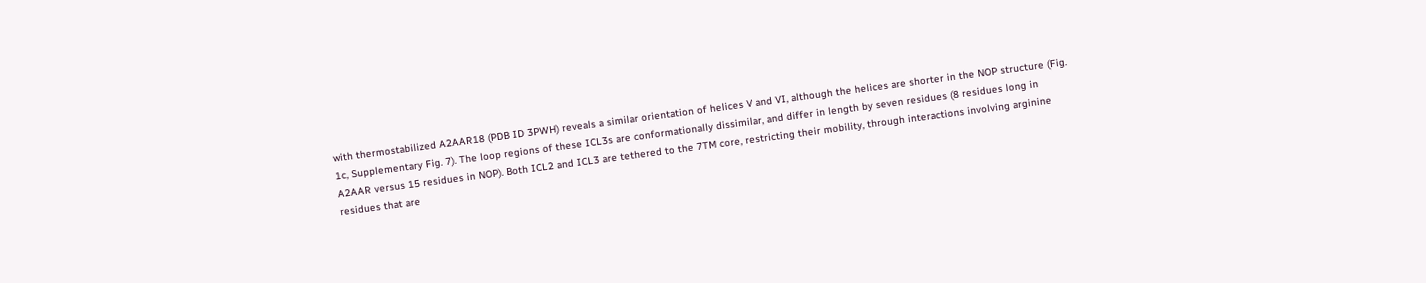with thermostabilized A2AAR18 (PDB ID 3PWH) reveals a similar orientation of helices V and VI, although the helices are shorter in the NOP structure (Fig. 1c, Supplementary Fig. 7). The loop regions of these ICL3s are conformationally dissimilar, and differ in length by seven residues (8 residues long in A2AAR versus 15 residues in NOP). Both ICL2 and ICL3 are tethered to the 7TM core, restricting their mobility, through interactions involving arginine residues that are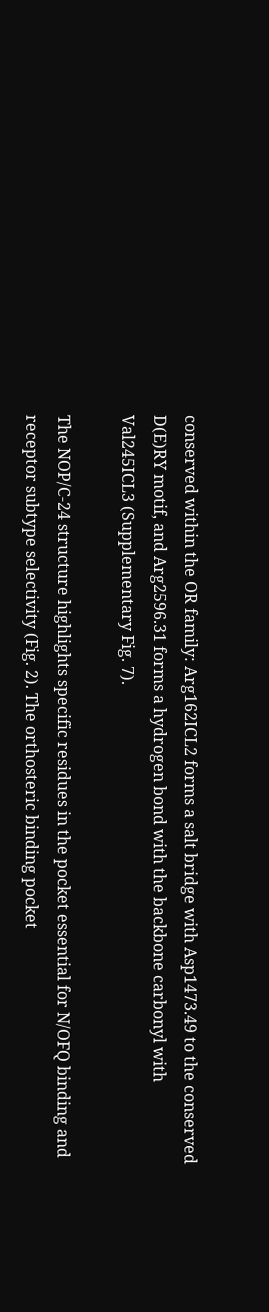conserved within the OR family: Arg162ICL2 forms a salt bridge with Asp1473.49 to the conserved D(E)RY motif, and Arg2596.31 forms a hydrogen bond with the backbone carbonyl with Val245ICL3 (Supplementary Fig. 7).

The NOP/C-24 structure highlights specific residues in the pocket essential for N/OFQ binding and receptor subtype selectivity (Fig. 2). The orthosteric binding pocket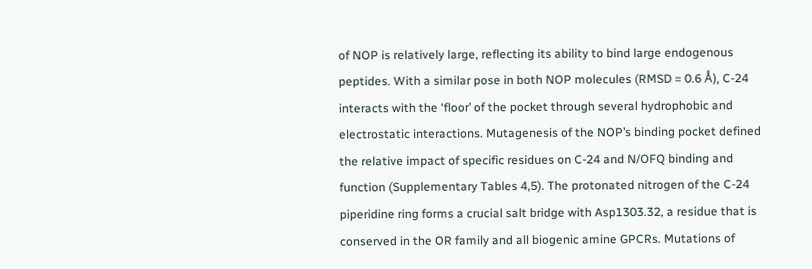of NOP is relatively large, reflecting its ability to bind large endogenous peptides. With a similar pose in both NOP molecules (RMSD = 0.6 Å), C-24 interacts with the ‘floor’ of the pocket through several hydrophobic and electrostatic interactions. Mutagenesis of the NOP’s binding pocket defined the relative impact of specific residues on C-24 and N/OFQ binding and function (Supplementary Tables 4,5). The protonated nitrogen of the C-24 piperidine ring forms a crucial salt bridge with Asp1303.32, a residue that is conserved in the OR family and all biogenic amine GPCRs. Mutations of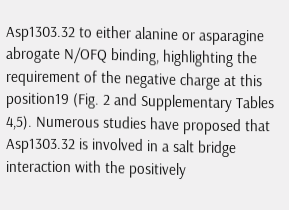Asp1303.32 to either alanine or asparagine abrogate N/OFQ binding, highlighting the requirement of the negative charge at this position19 (Fig. 2 and Supplementary Tables 4,5). Numerous studies have proposed that Asp1303.32 is involved in a salt bridge interaction with the positively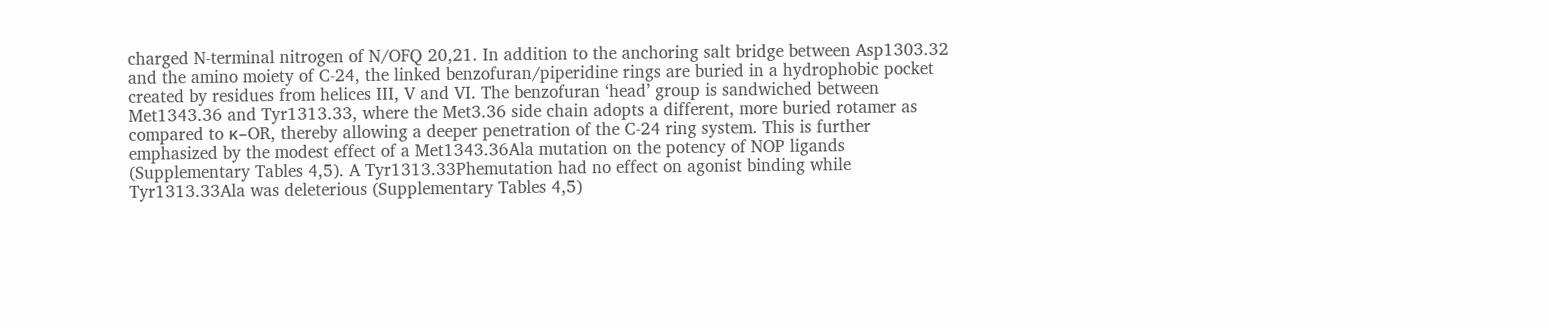charged N-terminal nitrogen of N/OFQ 20,21. In addition to the anchoring salt bridge between Asp1303.32 and the amino moiety of C-24, the linked benzofuran/piperidine rings are buried in a hydrophobic pocket created by residues from helices III, V and VI. The benzofuran ‘head’ group is sandwiched between Met1343.36 and Tyr1313.33, where the Met3.36 side chain adopts a different, more buried rotamer as compared to κ–OR, thereby allowing a deeper penetration of the C-24 ring system. This is further emphasized by the modest effect of a Met1343.36Ala mutation on the potency of NOP ligands (Supplementary Tables 4,5). A Tyr1313.33Phemutation had no effect on agonist binding while Tyr1313.33Ala was deleterious (Supplementary Tables 4,5)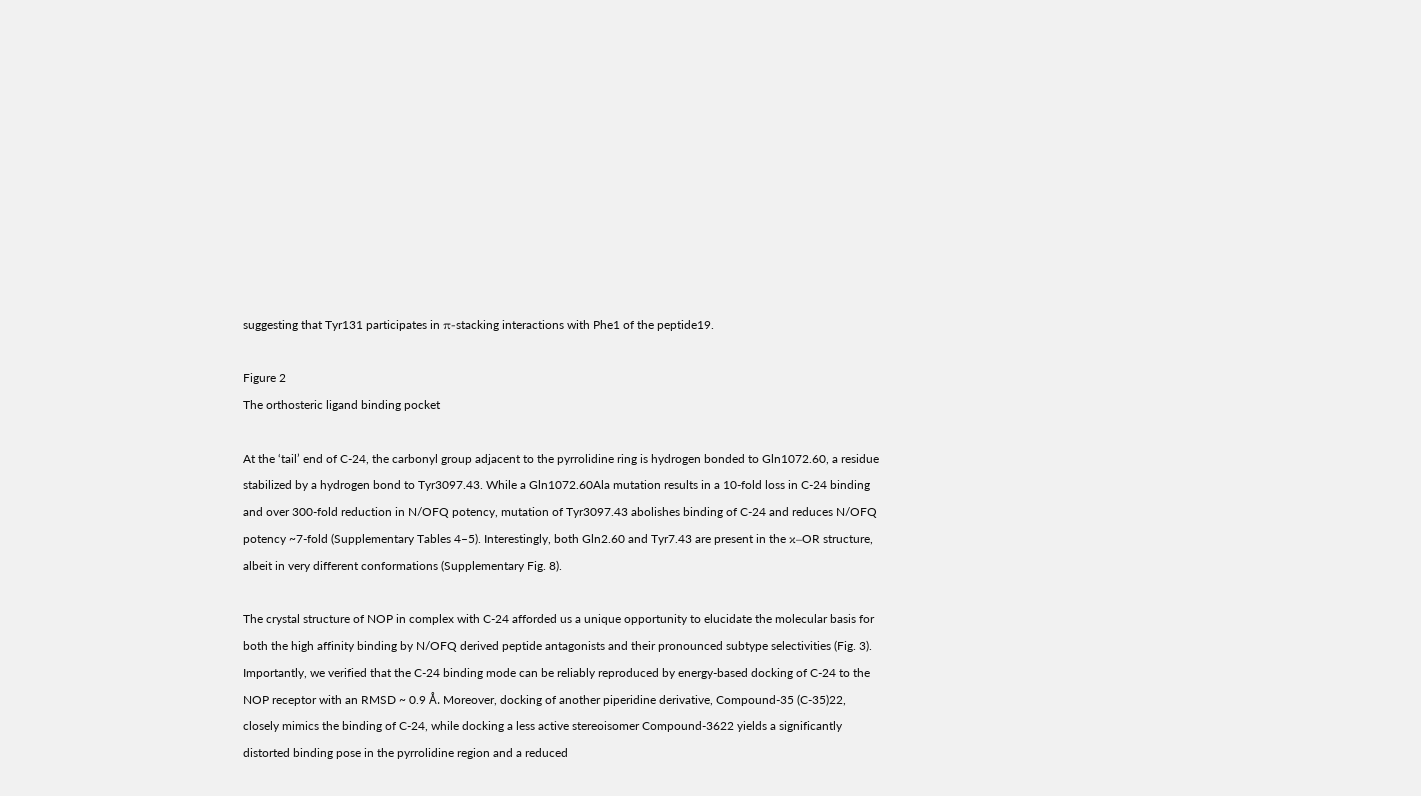suggesting that Tyr131 participates in π-stacking interactions with Phe1 of the peptide19.

Figure 2
The orthosteric ligand binding pocket

At the ‘tail’ end of C-24, the carbonyl group adjacent to the pyrrolidine ring is hydrogen bonded to Gln1072.60, a residue stabilized by a hydrogen bond to Tyr3097.43. While a Gln1072.60Ala mutation results in a 10-fold loss in C-24 binding and over 300-fold reduction in N/OFQ potency, mutation of Tyr3097.43 abolishes binding of C-24 and reduces N/OFQ potency ~7-fold (Supplementary Tables 4–5). Interestingly, both Gln2.60 and Tyr7.43 are present in the κ–OR structure, albeit in very different conformations (Supplementary Fig. 8).

The crystal structure of NOP in complex with C-24 afforded us a unique opportunity to elucidate the molecular basis for both the high affinity binding by N/OFQ derived peptide antagonists and their pronounced subtype selectivities (Fig. 3). Importantly, we verified that the C-24 binding mode can be reliably reproduced by energy-based docking of C-24 to the NOP receptor with an RMSD ~ 0.9 Å. Moreover, docking of another piperidine derivative, Compound-35 (C-35)22, closely mimics the binding of C-24, while docking a less active stereoisomer Compound-3622 yields a significantly distorted binding pose in the pyrrolidine region and a reduced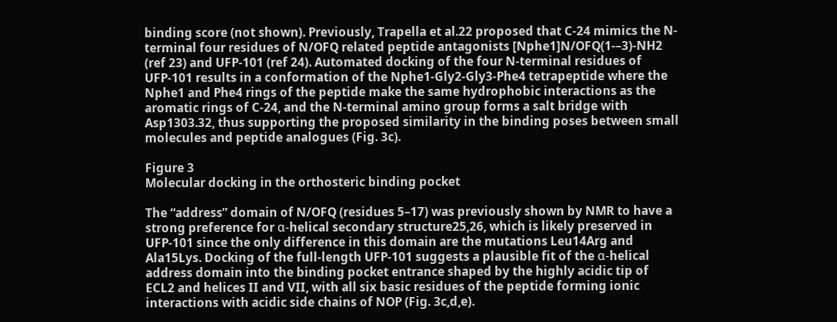binding score (not shown). Previously, Trapella et al.22 proposed that C-24 mimics the N-terminal four residues of N/OFQ related peptide antagonists [Nphe1]N/OFQ(1-–3)-NH2 (ref 23) and UFP-101 (ref 24). Automated docking of the four N-terminal residues of UFP-101 results in a conformation of the Nphe1-Gly2-Gly3-Phe4 tetrapeptide where the Nphe1 and Phe4 rings of the peptide make the same hydrophobic interactions as the aromatic rings of C-24, and the N-terminal amino group forms a salt bridge with Asp1303.32, thus supporting the proposed similarity in the binding poses between small molecules and peptide analogues (Fig. 3c).

Figure 3
Molecular docking in the orthosteric binding pocket

The “address” domain of N/OFQ (residues 5–17) was previously shown by NMR to have a strong preference for α-helical secondary structure25,26, which is likely preserved in UFP-101 since the only difference in this domain are the mutations Leu14Arg and Ala15Lys. Docking of the full-length UFP-101 suggests a plausible fit of the α-helical address domain into the binding pocket entrance shaped by the highly acidic tip of ECL2 and helices II and VII, with all six basic residues of the peptide forming ionic interactions with acidic side chains of NOP (Fig. 3c,d,e).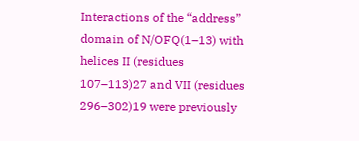Interactions of the “address” domain of N/OFQ(1–13) with helices II (residues 107–113)27 and VII (residues 296–302)19 were previously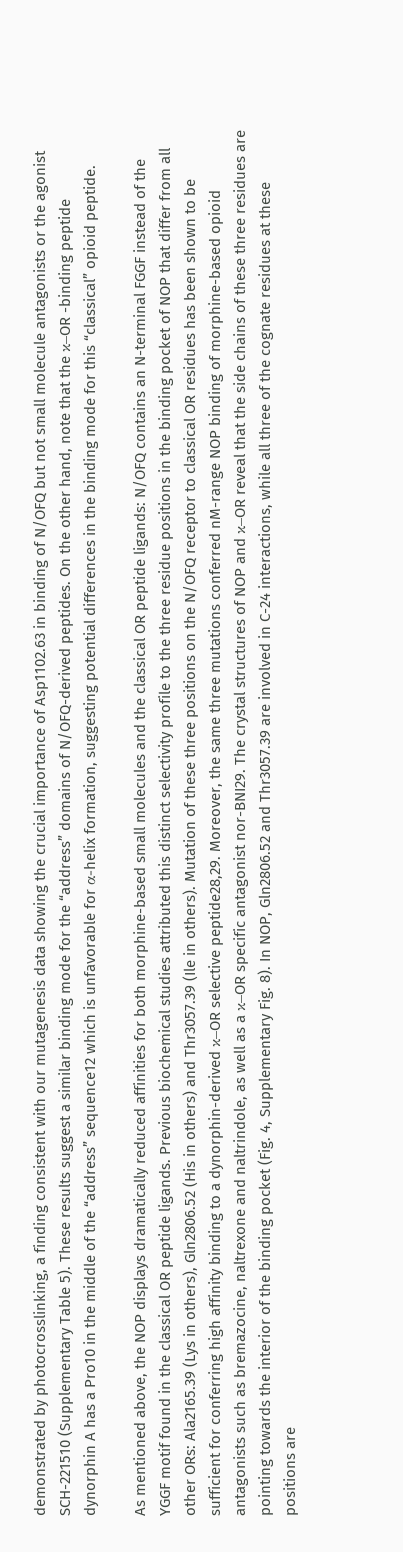demonstrated by photocrosslinking, a finding consistent with our mutagenesis data showing the crucial importance of Asp1102.63 in binding of N/OFQ but not small molecule antagonists or the agonist SCH-221510 (Supplementary Table 5). These results suggest a similar binding mode for the “address” domains of N/OFQ-derived peptides. On the other hand, note that the κ–OR -binding peptide dynorphin A has a Pro10 in the middle of the “address” sequence12 which is unfavorable for α-helix formation, suggesting potential differences in the binding mode for this “classical” opioid peptide.

As mentioned above, the NOP displays dramatically reduced affinities for both morphine-based small molecules and the classical OR peptide ligands: N/OFQ contains an N-terminal FGGF instead of the YGGF motif found in the classical OR peptide ligands. Previous biochemical studies attributed this distinct selectivity profile to the three residue positions in the binding pocket of NOP that differ from all other ORs: Ala2165.39 (Lys in others), Gln2806.52 (His in others) and Thr3057.39 (Ile in others). Mutation of these three positions on the N/OFQ receptor to classical OR residues has been shown to be sufficient for conferring high affinity binding to a dynorphin-derived κ–OR selective peptide28,29. Moreover, the same three mutations conferred nM-range NOP binding of morphine-based opioid antagonists such as bremazocine, naltrexone and naltrindole, as well as a κ–OR specific antagonist nor-BNI29. The crystal structures of NOP and κ–OR reveal that the side chains of these three residues are pointing towards the interior of the binding pocket (Fig. 4, Supplementary Fig. 8). In NOP, Gln2806.52 and Thr3057.39 are involved in C-24 interactions, while all three of the cognate residues at these positions are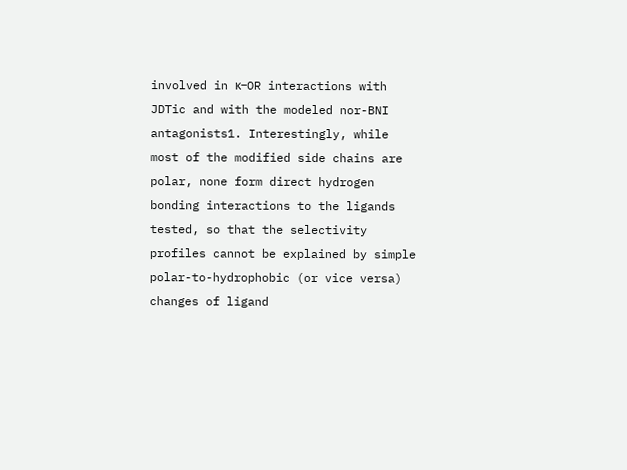involved in κ–OR interactions with JDTic and with the modeled nor-BNI antagonists1. Interestingly, while most of the modified side chains are polar, none form direct hydrogen bonding interactions to the ligands tested, so that the selectivity profiles cannot be explained by simple polar-to-hydrophobic (or vice versa) changes of ligand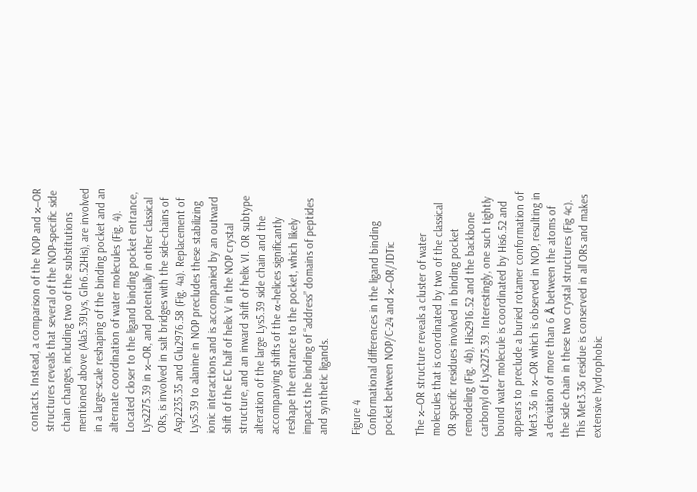contacts. Instead, a comparison of the NOP and κ–OR structures reveals that several of the NOP-specific side chain changes, including two of the substitutions mentioned above (Ala5.39Lys, Gln6.52His), are involved in a large-scale reshaping of the binding pocket and an alternate coordination of water molecules (Fig. 4). Located closer to the ligand binding pocket entrance, Lys2275.39 in κ–OR, and potentially in other classical ORs, is involved in salt bridges with the side-chains of Asp2235.35 and Glu2976.58 (Fig. 4a). Replacement of Lys5.39 to alanine in NOP precludes these stabilizing ionic interactions and is accompanied by an outward shift of the EC half of helix V in the NOP crystal structure, and an inward shift of helix VI. OR subtype alteration of the large Lys5.39 side chain and the accompanying shifts of the α-helices significantly reshape the entrance to the pocket, which likely impacts the binding of “address” domains of peptides and synthetic ligands.

Figure 4
Conformational differences in the ligand binding pocket between NOP/C-24 and κ–OR/JDTic

The κ–OR structure reveals a cluster of water molecules that is coordinated by two of the classical OR specific residues involved in binding pocket remodeling (Fig. 4b), His2916.52 and the backbone carbonyl of Lys2275.39. Interestingly, one such tightly bound water molecule is coordinated by His6.52 and appears to preclude a buried rotamer conformation of Met3.36 in κ–OR which is observed in NOP, resulting in a deviation of more than 6 Å between the atoms of the side chain in these two crystal structures (Fig 4c). This Met3.36 residue is conserved in all ORs and makes extensive hydrophobic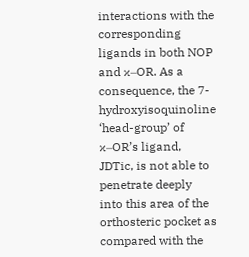interactions with the corresponding ligands in both NOP and κ–OR. As a consequence, the 7-hydroxyisoquinoline ‘head-group’ of κ–OR’s ligand, JDTic, is not able to penetrate deeply into this area of the orthosteric pocket as compared with the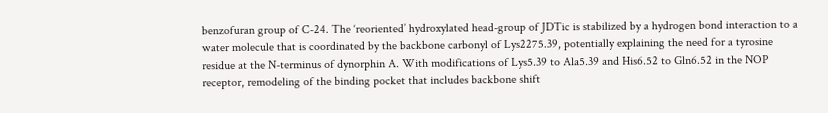benzofuran group of C-24. The ‘reoriented’ hydroxylated head-group of JDTic is stabilized by a hydrogen bond interaction to a water molecule that is coordinated by the backbone carbonyl of Lys2275.39, potentially explaining the need for a tyrosine residue at the N-terminus of dynorphin A. With modifications of Lys5.39 to Ala5.39 and His6.52 to Gln6.52 in the NOP receptor, remodeling of the binding pocket that includes backbone shift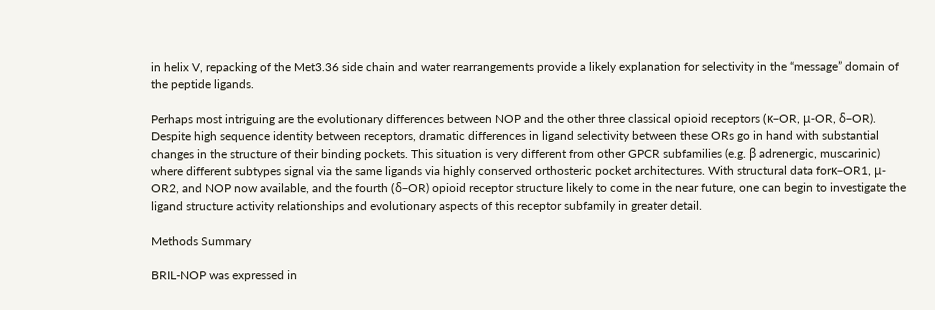in helix V, repacking of the Met3.36 side chain and water rearrangements provide a likely explanation for selectivity in the “message” domain of the peptide ligands.

Perhaps most intriguing are the evolutionary differences between NOP and the other three classical opioid receptors (κ–OR, μ-OR, δ–OR). Despite high sequence identity between receptors, dramatic differences in ligand selectivity between these ORs go in hand with substantial changes in the structure of their binding pockets. This situation is very different from other GPCR subfamilies (e.g. β adrenergic, muscarinic) where different subtypes signal via the same ligands via highly conserved orthosteric pocket architectures. With structural data forκ–OR1, μ-OR2, and NOP now available, and the fourth (δ–OR) opioid receptor structure likely to come in the near future, one can begin to investigate the ligand structure activity relationships and evolutionary aspects of this receptor subfamily in greater detail.

Methods Summary

BRIL-NOP was expressed in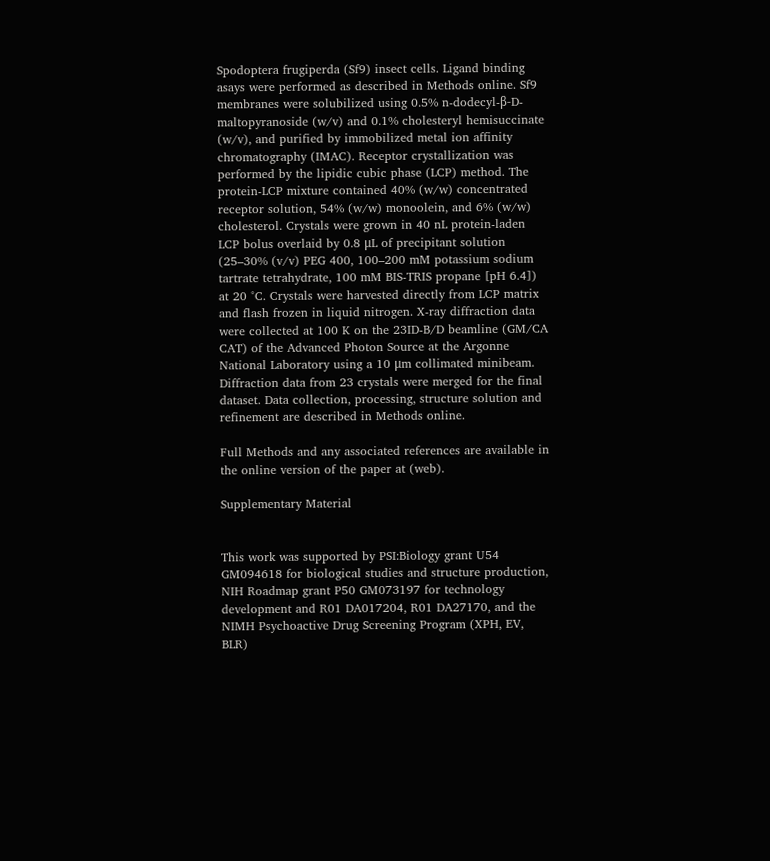Spodoptera frugiperda (Sf9) insect cells. Ligand binding asays were performed as described in Methods online. Sf9 membranes were solubilized using 0.5% n-dodecyl-β-D-maltopyranoside (w/v) and 0.1% cholesteryl hemisuccinate (w/v), and purified by immobilized metal ion affinity chromatography (IMAC). Receptor crystallization was performed by the lipidic cubic phase (LCP) method. The protein-LCP mixture contained 40% (w/w) concentrated receptor solution, 54% (w/w) monoolein, and 6% (w/w) cholesterol. Crystals were grown in 40 nL protein-laden LCP bolus overlaid by 0.8 μL of precipitant solution (25–30% (v/v) PEG 400, 100–200 mM potassium sodium tartrate tetrahydrate, 100 mM BIS-TRIS propane [pH 6.4]) at 20 °C. Crystals were harvested directly from LCP matrix and flash frozen in liquid nitrogen. X-ray diffraction data were collected at 100 K on the 23ID-B/D beamline (GM/CA CAT) of the Advanced Photon Source at the Argonne National Laboratory using a 10 μm collimated minibeam. Diffraction data from 23 crystals were merged for the final dataset. Data collection, processing, structure solution and refinement are described in Methods online.

Full Methods and any associated references are available in the online version of the paper at (web).

Supplementary Material


This work was supported by PSI:Biology grant U54 GM094618 for biological studies and structure production, NIH Roadmap grant P50 GM073197 for technology development and R01 DA017204, R01 DA27170, and the NIMH Psychoactive Drug Screening Program (XPH, EV, BLR)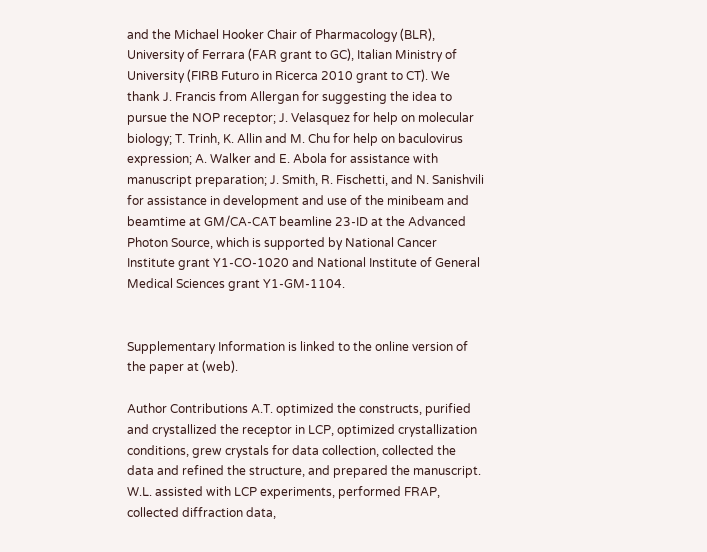and the Michael Hooker Chair of Pharmacology (BLR), University of Ferrara (FAR grant to GC), Italian Ministry of University (FIRB Futuro in Ricerca 2010 grant to CT). We thank J. Francis from Allergan for suggesting the idea to pursue the NOP receptor; J. Velasquez for help on molecular biology; T. Trinh, K. Allin and M. Chu for help on baculovirus expression; A. Walker and E. Abola for assistance with manuscript preparation; J. Smith, R. Fischetti, and N. Sanishvili for assistance in development and use of the minibeam and beamtime at GM/CA-CAT beamline 23-ID at the Advanced Photon Source, which is supported by National Cancer Institute grant Y1-CO-1020 and National Institute of General Medical Sciences grant Y1-GM-1104.


Supplementary Information is linked to the online version of the paper at (web).

Author Contributions A.T. optimized the constructs, purified and crystallized the receptor in LCP, optimized crystallization conditions, grew crystals for data collection, collected the data and refined the structure, and prepared the manuscript. W.L. assisted with LCP experiments, performed FRAP, collected diffraction data,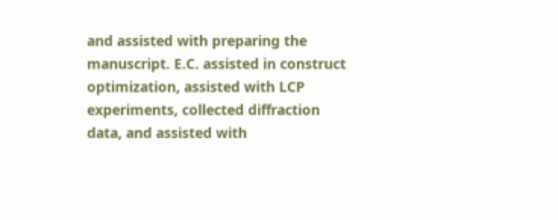and assisted with preparing the manuscript. E.C. assisted in construct optimization, assisted with LCP experiments, collected diffraction data, and assisted with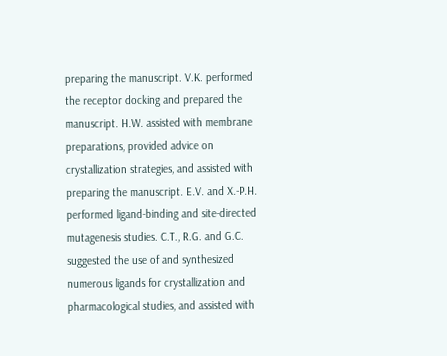preparing the manuscript. V.K. performed the receptor docking and prepared the manuscript. H.W. assisted with membrane preparations, provided advice on crystallization strategies, and assisted with preparing the manuscript. E.V. and X.-P.H. performed ligand-binding and site-directed mutagenesis studies. C.T., R.G. and G.C. suggested the use of and synthesized numerous ligands for crystallization and pharmacological studies, and assisted with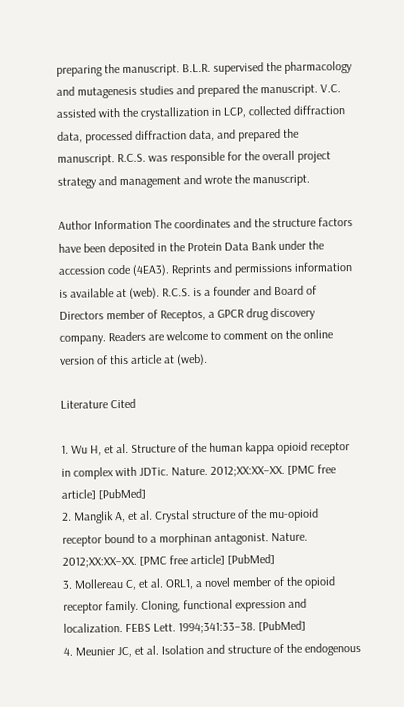preparing the manuscript. B.L.R. supervised the pharmacology and mutagenesis studies and prepared the manuscript. V.C. assisted with the crystallization in LCP, collected diffraction data, processed diffraction data, and prepared the manuscript. R.C.S. was responsible for the overall project strategy and management and wrote the manuscript.

Author Information The coordinates and the structure factors have been deposited in the Protein Data Bank under the accession code (4EA3). Reprints and permissions information is available at (web). R.C.S. is a founder and Board of Directors member of Receptos, a GPCR drug discovery company. Readers are welcome to comment on the online version of this article at (web).

Literature Cited

1. Wu H, et al. Structure of the human kappa opioid receptor in complex with JDTic. Nature. 2012;XX:XX–XX. [PMC free article] [PubMed]
2. Manglik A, et al. Crystal structure of the mu-opioid receptor bound to a morphinan antagonist. Nature. 2012;XX:XX–XX. [PMC free article] [PubMed]
3. Mollereau C, et al. ORL1, a novel member of the opioid receptor family. Cloning, functional expression and localization. FEBS Lett. 1994;341:33–38. [PubMed]
4. Meunier JC, et al. Isolation and structure of the endogenous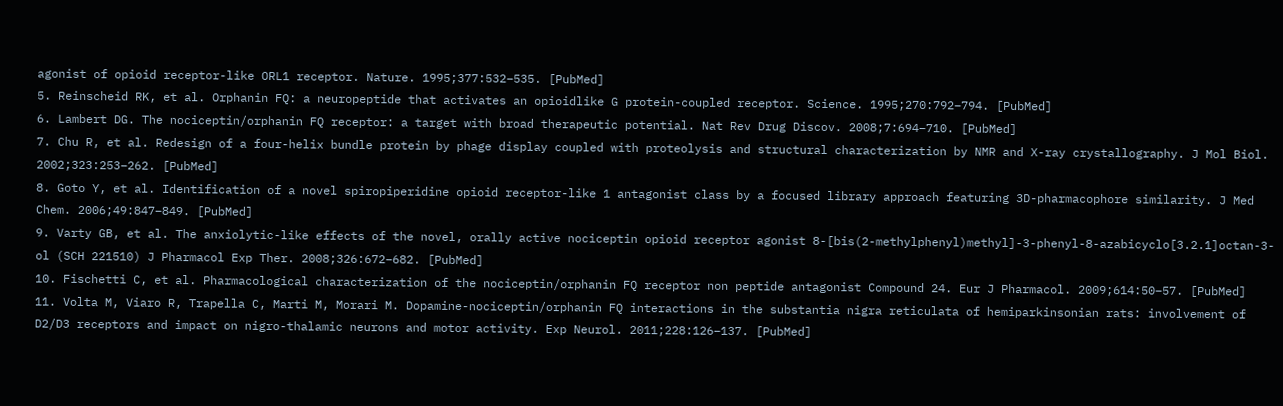agonist of opioid receptor-like ORL1 receptor. Nature. 1995;377:532–535. [PubMed]
5. Reinscheid RK, et al. Orphanin FQ: a neuropeptide that activates an opioidlike G protein-coupled receptor. Science. 1995;270:792–794. [PubMed]
6. Lambert DG. The nociceptin/orphanin FQ receptor: a target with broad therapeutic potential. Nat Rev Drug Discov. 2008;7:694–710. [PubMed]
7. Chu R, et al. Redesign of a four-helix bundle protein by phage display coupled with proteolysis and structural characterization by NMR and X-ray crystallography. J Mol Biol. 2002;323:253–262. [PubMed]
8. Goto Y, et al. Identification of a novel spiropiperidine opioid receptor-like 1 antagonist class by a focused library approach featuring 3D-pharmacophore similarity. J Med Chem. 2006;49:847–849. [PubMed]
9. Varty GB, et al. The anxiolytic-like effects of the novel, orally active nociceptin opioid receptor agonist 8-[bis(2-methylphenyl)methyl]-3-phenyl-8-azabicyclo[3.2.1]octan-3-ol (SCH 221510) J Pharmacol Exp Ther. 2008;326:672–682. [PubMed]
10. Fischetti C, et al. Pharmacological characterization of the nociceptin/orphanin FQ receptor non peptide antagonist Compound 24. Eur J Pharmacol. 2009;614:50–57. [PubMed]
11. Volta M, Viaro R, Trapella C, Marti M, Morari M. Dopamine-nociceptin/orphanin FQ interactions in the substantia nigra reticulata of hemiparkinsonian rats: involvement of D2/D3 receptors and impact on nigro-thalamic neurons and motor activity. Exp Neurol. 2011;228:126–137. [PubMed]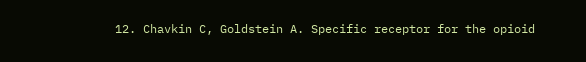12. Chavkin C, Goldstein A. Specific receptor for the opioid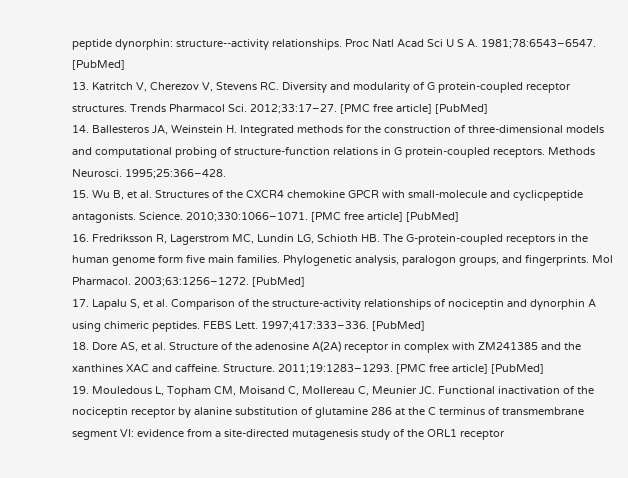peptide dynorphin: structure--activity relationships. Proc Natl Acad Sci U S A. 1981;78:6543–6547. [PubMed]
13. Katritch V, Cherezov V, Stevens RC. Diversity and modularity of G protein-coupled receptor structures. Trends Pharmacol Sci. 2012;33:17–27. [PMC free article] [PubMed]
14. Ballesteros JA, Weinstein H. Integrated methods for the construction of three-dimensional models and computational probing of structure-function relations in G protein-coupled receptors. Methods Neurosci. 1995;25:366–428.
15. Wu B, et al. Structures of the CXCR4 chemokine GPCR with small-molecule and cyclicpeptide antagonists. Science. 2010;330:1066–1071. [PMC free article] [PubMed]
16. Fredriksson R, Lagerstrom MC, Lundin LG, Schioth HB. The G-protein-coupled receptors in the human genome form five main families. Phylogenetic analysis, paralogon groups, and fingerprints. Mol Pharmacol. 2003;63:1256–1272. [PubMed]
17. Lapalu S, et al. Comparison of the structure-activity relationships of nociceptin and dynorphin A using chimeric peptides. FEBS Lett. 1997;417:333–336. [PubMed]
18. Dore AS, et al. Structure of the adenosine A(2A) receptor in complex with ZM241385 and the xanthines XAC and caffeine. Structure. 2011;19:1283–1293. [PMC free article] [PubMed]
19. Mouledous L, Topham CM, Moisand C, Mollereau C, Meunier JC. Functional inactivation of the nociceptin receptor by alanine substitution of glutamine 286 at the C terminus of transmembrane segment VI: evidence from a site-directed mutagenesis study of the ORL1 receptor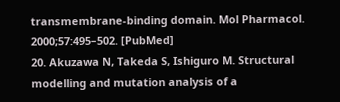transmembrane-binding domain. Mol Pharmacol. 2000;57:495–502. [PubMed]
20. Akuzawa N, Takeda S, Ishiguro M. Structural modelling and mutation analysis of a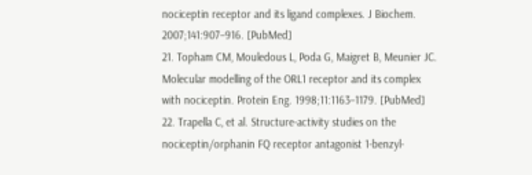nociceptin receptor and its ligand complexes. J Biochem. 2007;141:907–916. [PubMed]
21. Topham CM, Mouledous L, Poda G, Maigret B, Meunier JC. Molecular modelling of the ORL1 receptor and its complex with nociceptin. Protein Eng. 1998;11:1163–1179. [PubMed]
22. Trapella C, et al. Structure-activity studies on the nociceptin/orphanin FQ receptor antagonist 1-benzyl-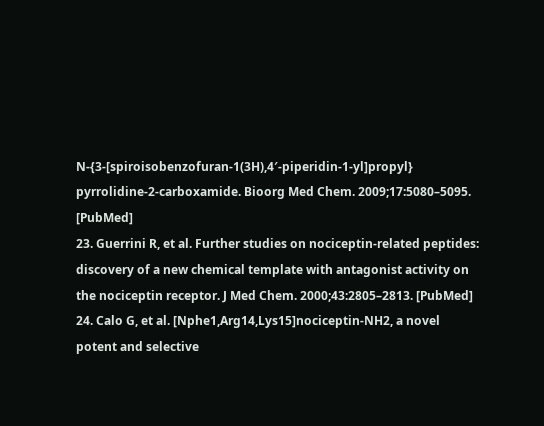N-{3-[spiroisobenzofuran-1(3H),4′-piperidin-1-yl]propyl} pyrrolidine-2-carboxamide. Bioorg Med Chem. 2009;17:5080–5095. [PubMed]
23. Guerrini R, et al. Further studies on nociceptin-related peptides: discovery of a new chemical template with antagonist activity on the nociceptin receptor. J Med Chem. 2000;43:2805–2813. [PubMed]
24. Calo G, et al. [Nphe1,Arg14,Lys15]nociceptin-NH2, a novel potent and selective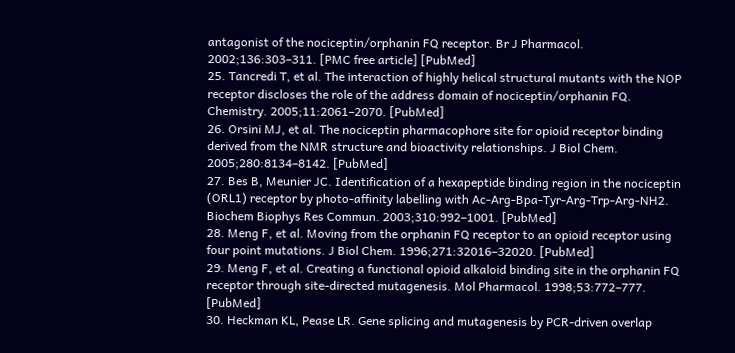antagonist of the nociceptin/orphanin FQ receptor. Br J Pharmacol. 2002;136:303–311. [PMC free article] [PubMed]
25. Tancredi T, et al. The interaction of highly helical structural mutants with the NOP receptor discloses the role of the address domain of nociceptin/orphanin FQ. Chemistry. 2005;11:2061–2070. [PubMed]
26. Orsini MJ, et al. The nociceptin pharmacophore site for opioid receptor binding derived from the NMR structure and bioactivity relationships. J Biol Chem. 2005;280:8134–8142. [PubMed]
27. Bes B, Meunier JC. Identification of a hexapeptide binding region in the nociceptin (ORL1) receptor by photo-affinity labelling with Ac-Arg-Bpa-Tyr-Arg-Trp-Arg-NH2. Biochem Biophys Res Commun. 2003;310:992–1001. [PubMed]
28. Meng F, et al. Moving from the orphanin FQ receptor to an opioid receptor using four point mutations. J Biol Chem. 1996;271:32016–32020. [PubMed]
29. Meng F, et al. Creating a functional opioid alkaloid binding site in the orphanin FQ receptor through site-directed mutagenesis. Mol Pharmacol. 1998;53:772–777. [PubMed]
30. Heckman KL, Pease LR. Gene splicing and mutagenesis by PCR-driven overlap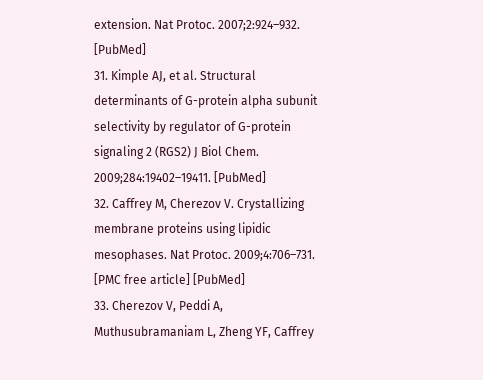extension. Nat Protoc. 2007;2:924–932. [PubMed]
31. Kimple AJ, et al. Structural determinants of G-protein alpha subunit selectivity by regulator of G-protein signaling 2 (RGS2) J Biol Chem. 2009;284:19402–19411. [PubMed]
32. Caffrey M, Cherezov V. Crystallizing membrane proteins using lipidic mesophases. Nat Protoc. 2009;4:706–731. [PMC free article] [PubMed]
33. Cherezov V, Peddi A, Muthusubramaniam L, Zheng YF, Caffrey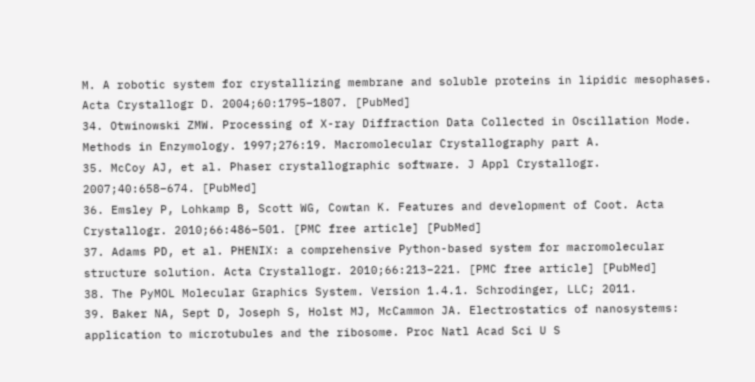M. A robotic system for crystallizing membrane and soluble proteins in lipidic mesophases. Acta Crystallogr D. 2004;60:1795–1807. [PubMed]
34. Otwinowski ZMW. Processing of X-ray Diffraction Data Collected in Oscillation Mode. Methods in Enzymology. 1997;276:19. Macromolecular Crystallography part A.
35. McCoy AJ, et al. Phaser crystallographic software. J Appl Crystallogr. 2007;40:658–674. [PubMed]
36. Emsley P, Lohkamp B, Scott WG, Cowtan K. Features and development of Coot. Acta Crystallogr. 2010;66:486–501. [PMC free article] [PubMed]
37. Adams PD, et al. PHENIX: a comprehensive Python-based system for macromolecular structure solution. Acta Crystallogr. 2010;66:213–221. [PMC free article] [PubMed]
38. The PyMOL Molecular Graphics System. Version 1.4.1. Schrodinger, LLC; 2011.
39. Baker NA, Sept D, Joseph S, Holst MJ, McCammon JA. Electrostatics of nanosystems: application to microtubules and the ribosome. Proc Natl Acad Sci U S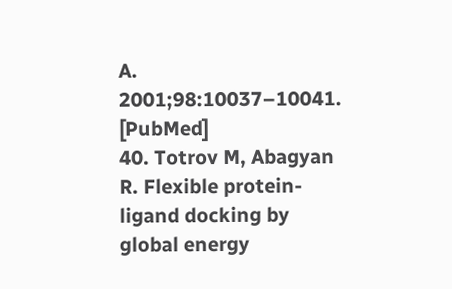A. 2001;98:10037–10041. [PubMed]
40. Totrov M, Abagyan R. Flexible protein-ligand docking by global energy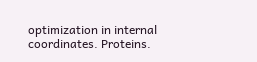optimization in internal coordinates. Proteins.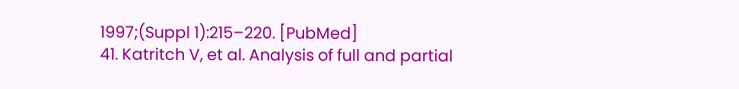1997;(Suppl 1):215–220. [PubMed]
41. Katritch V, et al. Analysis of full and partial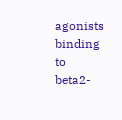agonists binding to beta2-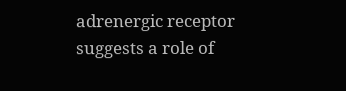adrenergic receptor suggests a role of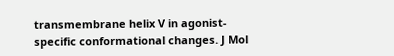transmembrane helix V in agonist-specific conformational changes. J Mol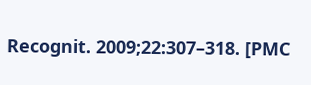Recognit. 2009;22:307–318. [PMC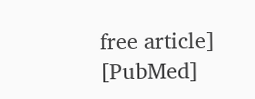free article] [PubMed]